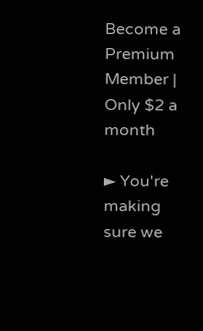Become a Premium Member | Only $2 a month

► You're making sure we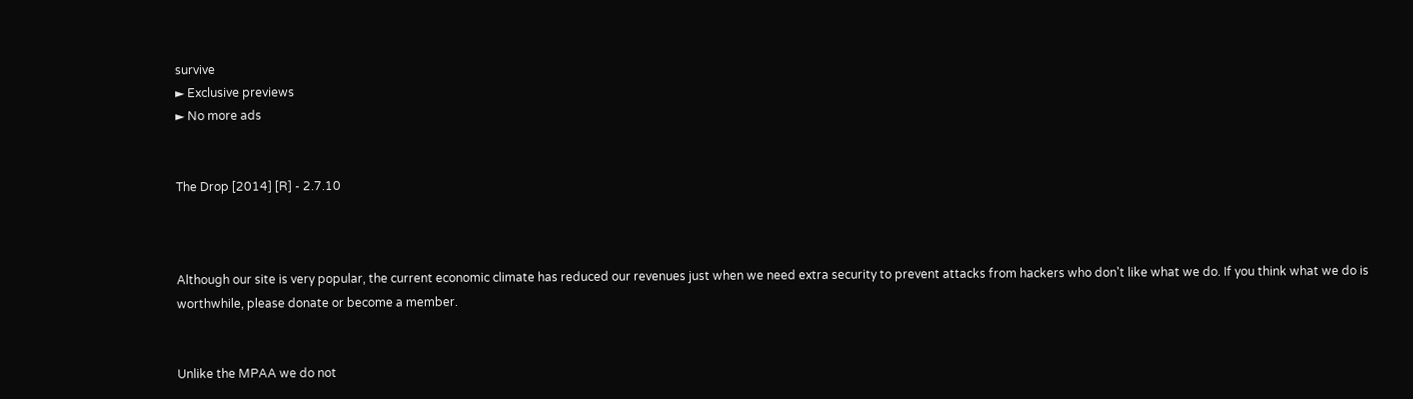survive
► Exclusive previews
► No more ads


The Drop [2014] [R] - 2.7.10



Although our site is very popular, the current economic climate has reduced our revenues just when we need extra security to prevent attacks from hackers who don't like what we do. If you think what we do is worthwhile, please donate or become a member.


Unlike the MPAA we do not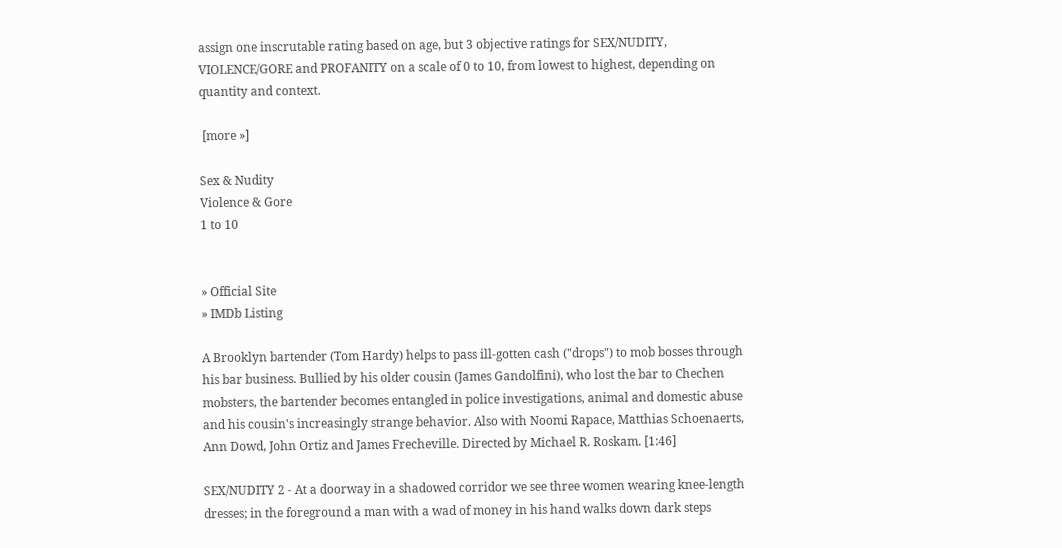assign one inscrutable rating based on age, but 3 objective ratings for SEX/NUDITY, VIOLENCE/GORE and PROFANITY on a scale of 0 to 10, from lowest to highest, depending on quantity and context.

 [more »]

Sex & Nudity
Violence & Gore
1 to 10


» Official Site
» IMDb Listing

A Brooklyn bartender (Tom Hardy) helps to pass ill-gotten cash ("drops") to mob bosses through his bar business. Bullied by his older cousin (James Gandolfini), who lost the bar to Chechen mobsters, the bartender becomes entangled in police investigations, animal and domestic abuse and his cousin's increasingly strange behavior. Also with Noomi Rapace, Matthias Schoenaerts, Ann Dowd, John Ortiz and James Frecheville. Directed by Michael R. Roskam. [1:46]

SEX/NUDITY 2 - At a doorway in a shadowed corridor we see three women wearing knee-length dresses; in the foreground a man with a wad of money in his hand walks down dark steps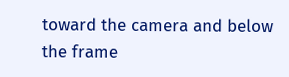toward the camera and below the frame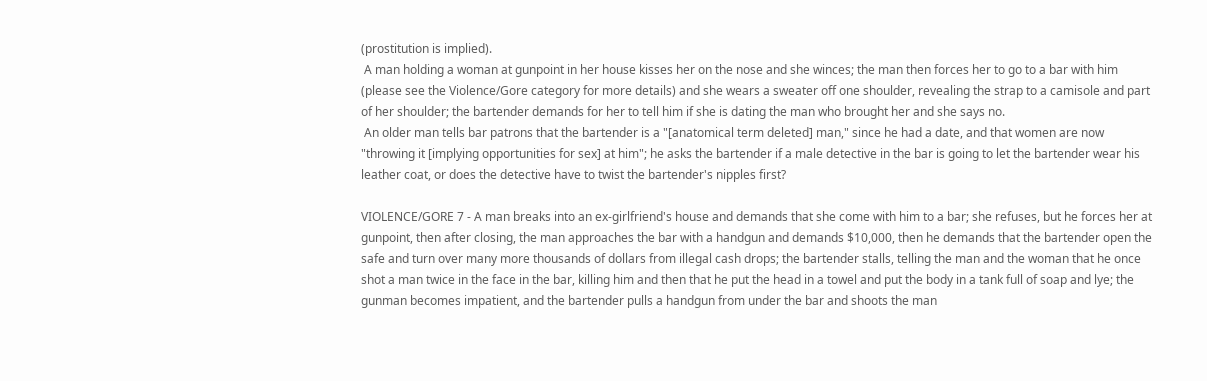(prostitution is implied).
 A man holding a woman at gunpoint in her house kisses her on the nose and she winces; the man then forces her to go to a bar with him (please see the Violence/Gore category for more details) and she wears a sweater off one shoulder, revealing the strap to a camisole and part of her shoulder; the bartender demands for her to tell him if she is dating the man who brought her and she says no.
 An older man tells bar patrons that the bartender is a "[anatomical term deleted] man," since he had a date, and that women are now "throwing it [implying opportunities for sex] at him"; he asks the bartender if a male detective in the bar is going to let the bartender wear his leather coat, or does the detective have to twist the bartender's nipples first?

VIOLENCE/GORE 7 - A man breaks into an ex-girlfriend's house and demands that she come with him to a bar; she refuses, but he forces her at gunpoint, then after closing, the man approaches the bar with a handgun and demands $10,000, then he demands that the bartender open the safe and turn over many more thousands of dollars from illegal cash drops; the bartender stalls, telling the man and the woman that he once shot a man twice in the face in the bar, killing him and then that he put the head in a towel and put the body in a tank full of soap and lye; the gunman becomes impatient, and the bartender pulls a handgun from under the bar and shoots the man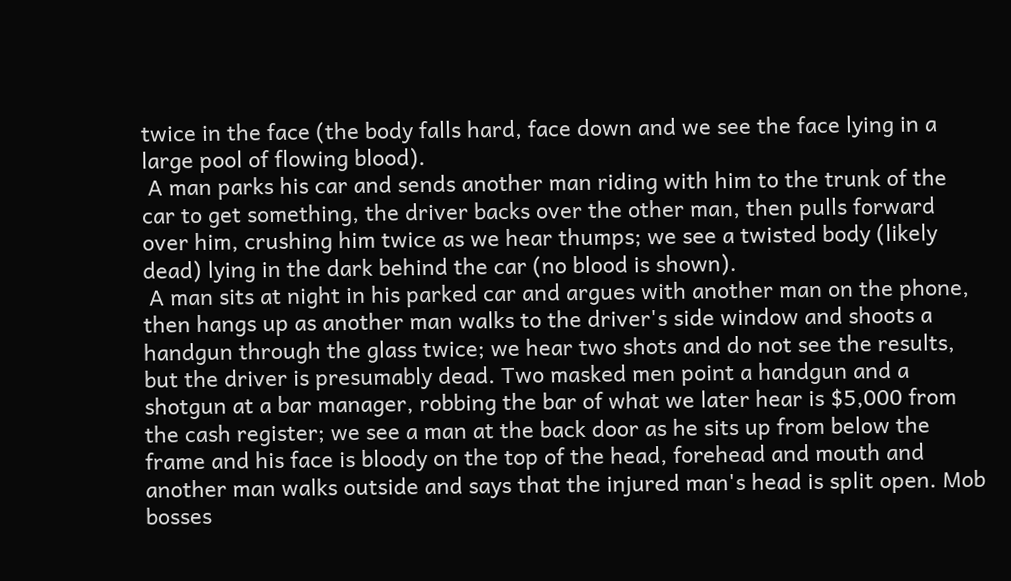twice in the face (the body falls hard, face down and we see the face lying in a large pool of flowing blood).
 A man parks his car and sends another man riding with him to the trunk of the car to get something, the driver backs over the other man, then pulls forward over him, crushing him twice as we hear thumps; we see a twisted body (likely dead) lying in the dark behind the car (no blood is shown).
 A man sits at night in his parked car and argues with another man on the phone, then hangs up as another man walks to the driver's side window and shoots a handgun through the glass twice; we hear two shots and do not see the results, but the driver is presumably dead. Two masked men point a handgun and a shotgun at a bar manager, robbing the bar of what we later hear is $5,000 from the cash register; we see a man at the back door as he sits up from below the frame and his face is bloody on the top of the head, forehead and mouth and another man walks outside and says that the injured man's head is split open. Mob bosses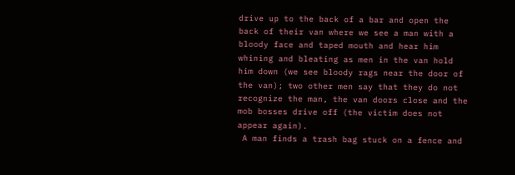drive up to the back of a bar and open the back of their van where we see a man with a bloody face and taped mouth and hear him whining and bleating as men in the van hold him down (we see bloody rags near the door of the van); two other men say that they do not recognize the man, the van doors close and the mob bosses drive off (the victim does not appear again).
 A man finds a trash bag stuck on a fence and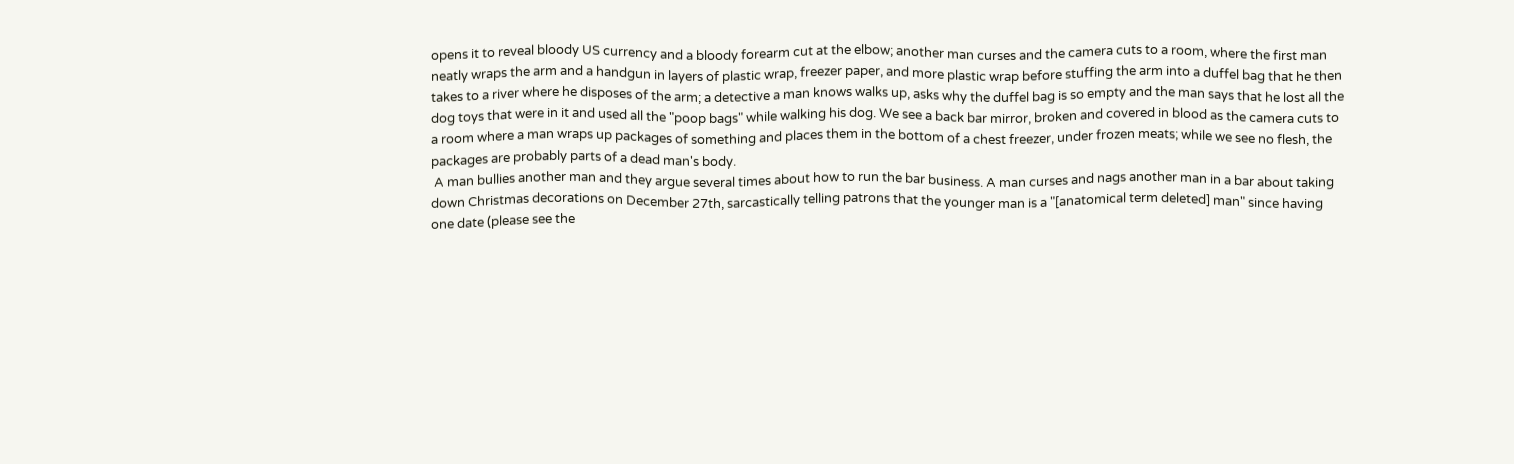opens it to reveal bloody US currency and a bloody forearm cut at the elbow; another man curses and the camera cuts to a room, where the first man neatly wraps the arm and a handgun in layers of plastic wrap, freezer paper, and more plastic wrap before stuffing the arm into a duffel bag that he then takes to a river where he disposes of the arm; a detective a man knows walks up, asks why the duffel bag is so empty and the man says that he lost all the dog toys that were in it and used all the "poop bags" while walking his dog. We see a back bar mirror, broken and covered in blood as the camera cuts to a room where a man wraps up packages of something and places them in the bottom of a chest freezer, under frozen meats; while we see no flesh, the packages are probably parts of a dead man's body.
 A man bullies another man and they argue several times about how to run the bar business. A man curses and nags another man in a bar about taking down Christmas decorations on December 27th, sarcastically telling patrons that the younger man is a "[anatomical term deleted] man" since having one date (please see the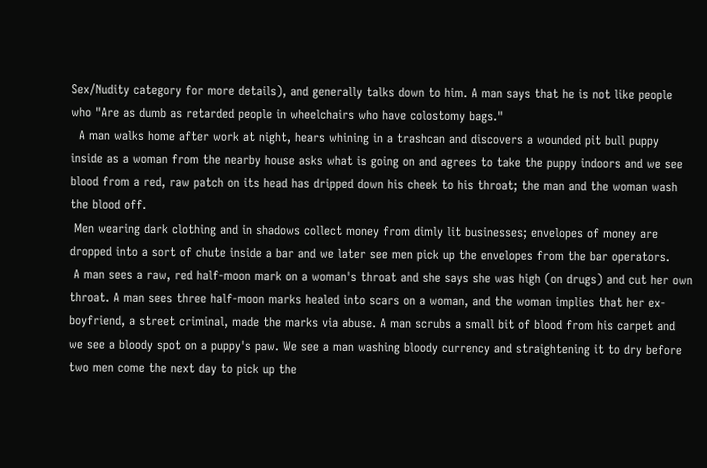Sex/Nudity category for more details), and generally talks down to him. A man says that he is not like people who "Are as dumb as retarded people in wheelchairs who have colostomy bags."
  A man walks home after work at night, hears whining in a trashcan and discovers a wounded pit bull puppy inside as a woman from the nearby house asks what is going on and agrees to take the puppy indoors and we see blood from a red, raw patch on its head has dripped down his cheek to his throat; the man and the woman wash the blood off.
 Men wearing dark clothing and in shadows collect money from dimly lit businesses; envelopes of money are dropped into a sort of chute inside a bar and we later see men pick up the envelopes from the bar operators.
 A man sees a raw, red half-moon mark on a woman's throat and she says she was high (on drugs) and cut her own throat. A man sees three half-moon marks healed into scars on a woman, and the woman implies that her ex-boyfriend, a street criminal, made the marks via abuse. A man scrubs a small bit of blood from his carpet and we see a bloody spot on a puppy's paw. We see a man washing bloody currency and straightening it to dry before two men come the next day to pick up the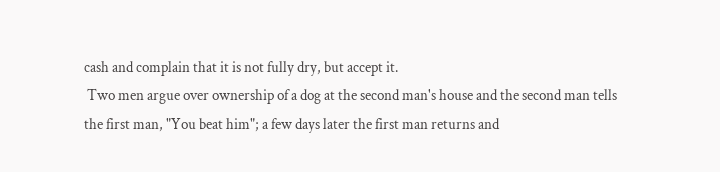cash and complain that it is not fully dry, but accept it.
 Two men argue over ownership of a dog at the second man's house and the second man tells the first man, "You beat him"; a few days later the first man returns and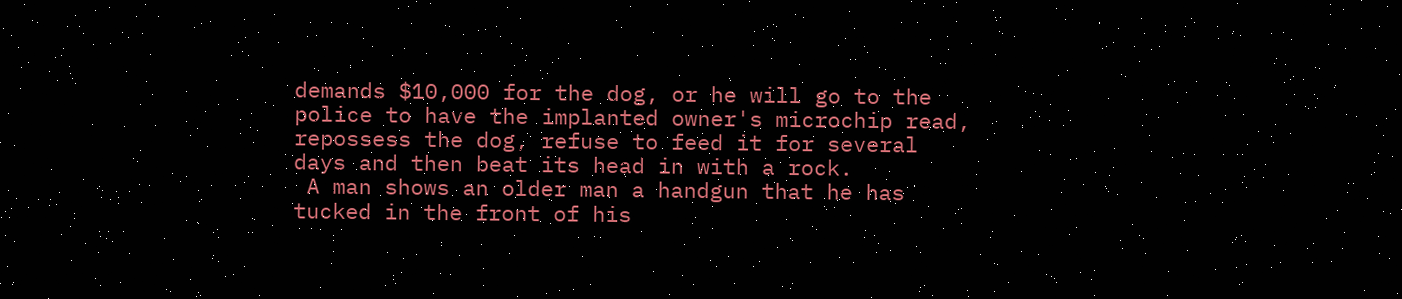demands $10,000 for the dog, or he will go to the police to have the implanted owner's microchip read, repossess the dog, refuse to feed it for several days and then beat its head in with a rock.
 A man shows an older man a handgun that he has tucked in the front of his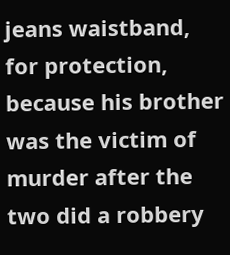jeans waistband, for protection, because his brother was the victim of murder after the two did a robbery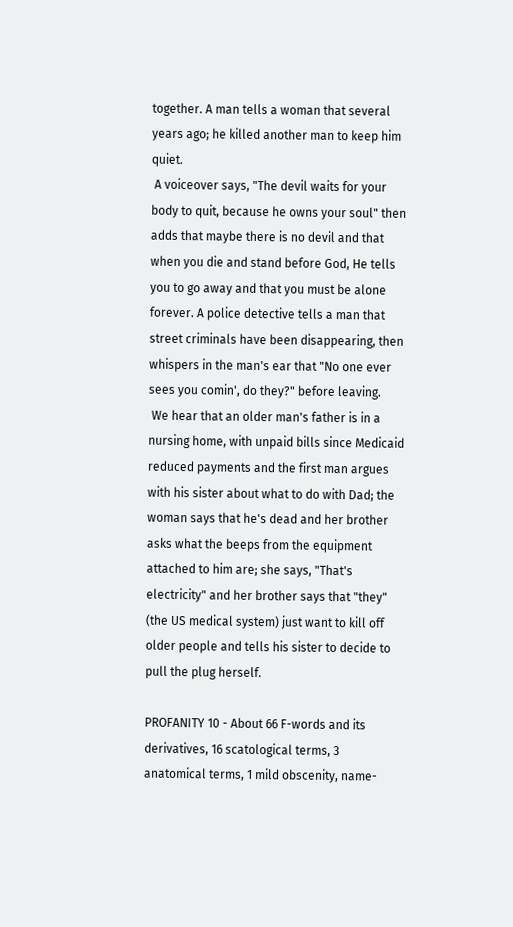together. A man tells a woman that several years ago; he killed another man to keep him quiet.
 A voiceover says, "The devil waits for your body to quit, because he owns your soul" then adds that maybe there is no devil and that when you die and stand before God, He tells you to go away and that you must be alone forever. A police detective tells a man that street criminals have been disappearing, then whispers in the man's ear that "No one ever sees you comin', do they?" before leaving.
 We hear that an older man's father is in a nursing home, with unpaid bills since Medicaid reduced payments and the first man argues with his sister about what to do with Dad; the woman says that he's dead and her brother asks what the beeps from the equipment attached to him are; she says, "That's electricity" and her brother says that "they" (the US medical system) just want to kill off older people and tells his sister to decide to pull the plug herself.

PROFANITY 10 - About 66 F-words and its derivatives, 16 scatological terms, 3 anatomical terms, 1 mild obscenity, name-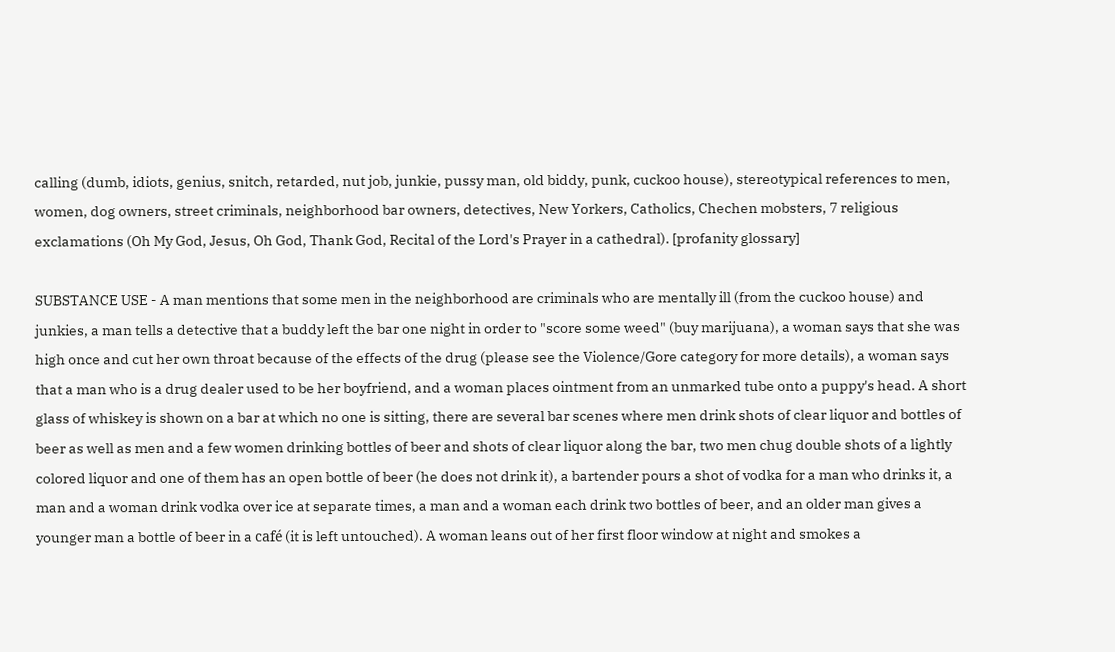calling (dumb, idiots, genius, snitch, retarded, nut job, junkie, pussy man, old biddy, punk, cuckoo house), stereotypical references to men, women, dog owners, street criminals, neighborhood bar owners, detectives, New Yorkers, Catholics, Chechen mobsters, 7 religious exclamations (Oh My God, Jesus, Oh God, Thank God, Recital of the Lord's Prayer in a cathedral). [profanity glossary]

SUBSTANCE USE - A man mentions that some men in the neighborhood are criminals who are mentally ill (from the cuckoo house) and junkies, a man tells a detective that a buddy left the bar one night in order to "score some weed" (buy marijuana), a woman says that she was high once and cut her own throat because of the effects of the drug (please see the Violence/Gore category for more details), a woman says that a man who is a drug dealer used to be her boyfriend, and a woman places ointment from an unmarked tube onto a puppy's head. A short glass of whiskey is shown on a bar at which no one is sitting, there are several bar scenes where men drink shots of clear liquor and bottles of beer as well as men and a few women drinking bottles of beer and shots of clear liquor along the bar, two men chug double shots of a lightly colored liquor and one of them has an open bottle of beer (he does not drink it), a bartender pours a shot of vodka for a man who drinks it, a man and a woman drink vodka over ice at separate times, a man and a woman each drink two bottles of beer, and an older man gives a younger man a bottle of beer in a café (it is left untouched). A woman leans out of her first floor window at night and smokes a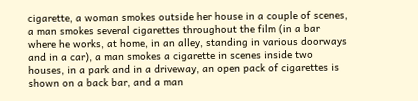cigarette, a woman smokes outside her house in a couple of scenes, a man smokes several cigarettes throughout the film (in a bar where he works, at home, in an alley, standing in various doorways and in a car), a man smokes a cigarette in scenes inside two houses, in a park and in a driveway, an open pack of cigarettes is shown on a back bar, and a man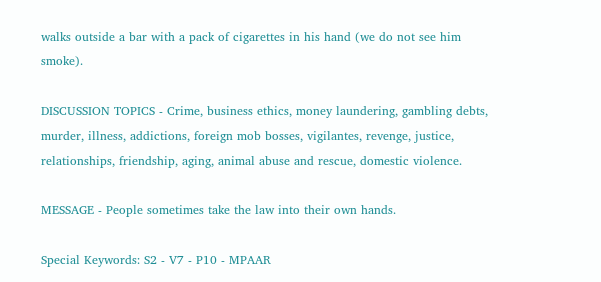walks outside a bar with a pack of cigarettes in his hand (we do not see him smoke).

DISCUSSION TOPICS - Crime, business ethics, money laundering, gambling debts, murder, illness, addictions, foreign mob bosses, vigilantes, revenge, justice, relationships, friendship, aging, animal abuse and rescue, domestic violence.

MESSAGE - People sometimes take the law into their own hands.

Special Keywords: S2 - V7 - P10 - MPAAR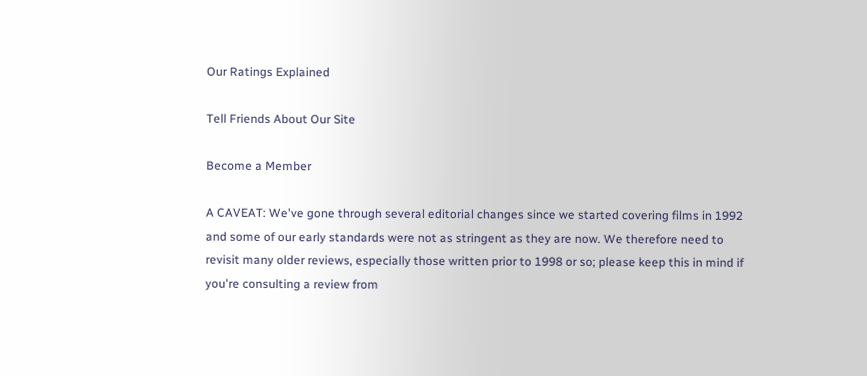Our Ratings Explained

Tell Friends About Our Site

Become a Member

A CAVEAT: We've gone through several editorial changes since we started covering films in 1992 and some of our early standards were not as stringent as they are now. We therefore need to revisit many older reviews, especially those written prior to 1998 or so; please keep this in mind if you're consulting a review from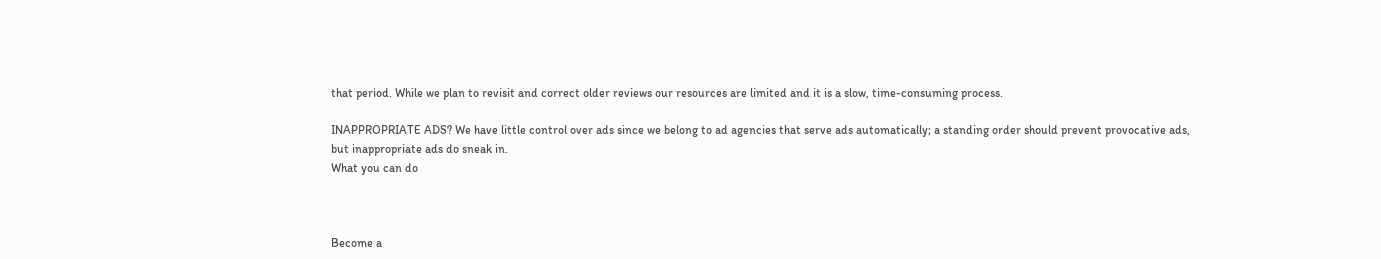that period. While we plan to revisit and correct older reviews our resources are limited and it is a slow, time-consuming process.

INAPPROPRIATE ADS? We have little control over ads since we belong to ad agencies that serve ads automatically; a standing order should prevent provocative ads, but inappropriate ads do sneak in.
What you can do



Become a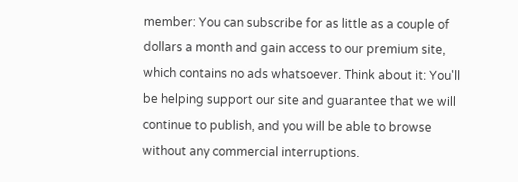member: You can subscribe for as little as a couple of dollars a month and gain access to our premium site, which contains no ads whatsoever. Think about it: You'll be helping support our site and guarantee that we will continue to publish, and you will be able to browse without any commercial interruptions.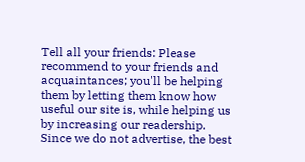Tell all your friends: Please recommend to your friends and acquaintances; you'll be helping them by letting them know how useful our site is, while helping us by increasing our readership. Since we do not advertise, the best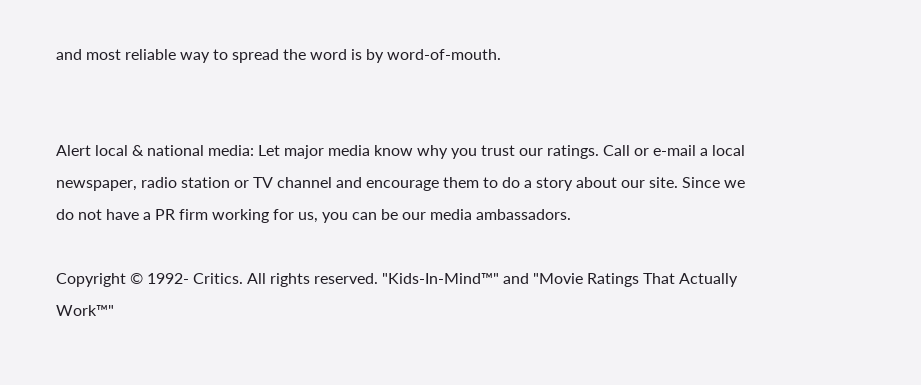and most reliable way to spread the word is by word-of-mouth.


Alert local & national media: Let major media know why you trust our ratings. Call or e-mail a local newspaper, radio station or TV channel and encourage them to do a story about our site. Since we do not have a PR firm working for us, you can be our media ambassadors.

Copyright © 1992- Critics. All rights reserved. "Kids-In-Mind™" and "Movie Ratings That Actually Work™"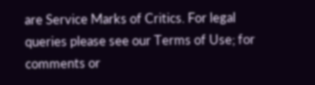are Service Marks of Critics. For legal queries please see our Terms of Use; for comments or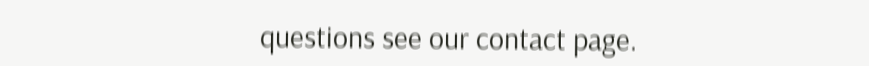questions see our contact page.